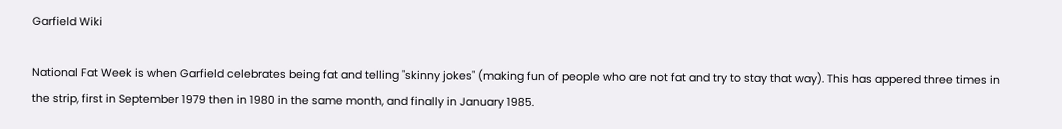Garfield Wiki

National Fat Week is when Garfield celebrates being fat and telling "skinny jokes" (making fun of people who are not fat and try to stay that way). This has appered three times in the strip, first in September 1979 then in 1980 in the same month, and finally in January 1985.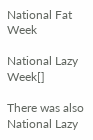National Fat Week

National Lazy Week[]

There was also National Lazy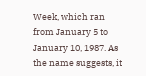Week, which ran from January 5 to January 10, 1987. As the name suggests, it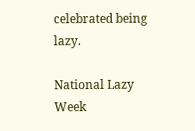celebrated being lazy.

National Lazy Week